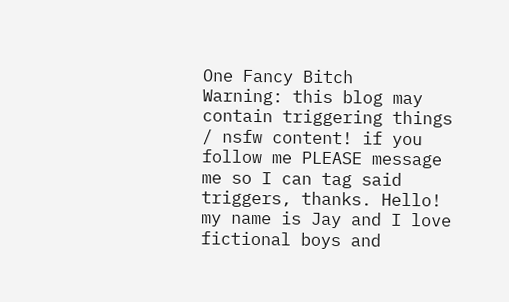One Fancy Bitch
Warning: this blog may contain triggering things / nsfw content! if you follow me PLEASE message me so I can tag said triggers, thanks. Hello! my name is Jay and I love fictional boys and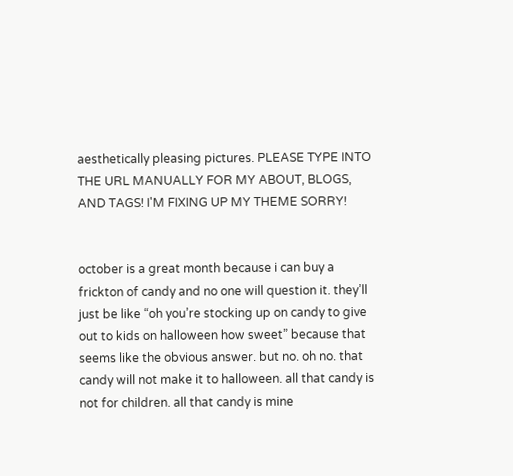aesthetically pleasing pictures. PLEASE TYPE INTO THE URL MANUALLY FOR MY ABOUT, BLOGS, AND TAGS! I'M FIXING UP MY THEME SORRY!


october is a great month because i can buy a frickton of candy and no one will question it. they’ll just be like “oh you’re stocking up on candy to give out to kids on halloween how sweet” because that seems like the obvious answer. but no. oh no. that candy will not make it to halloween. all that candy is not for children. all that candy is mine